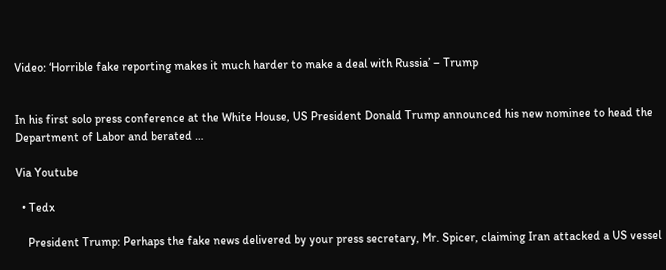Video: ‘Horrible fake reporting makes it much harder to make a deal with Russia’ – Trump


In his first solo press conference at the White House, US President Donald Trump announced his new nominee to head the Department of Labor and berated …

Via Youtube

  • Tedx

    President Trump: Perhaps the fake news delivered by your press secretary, Mr. Spicer, claiming Iran attacked a US vessel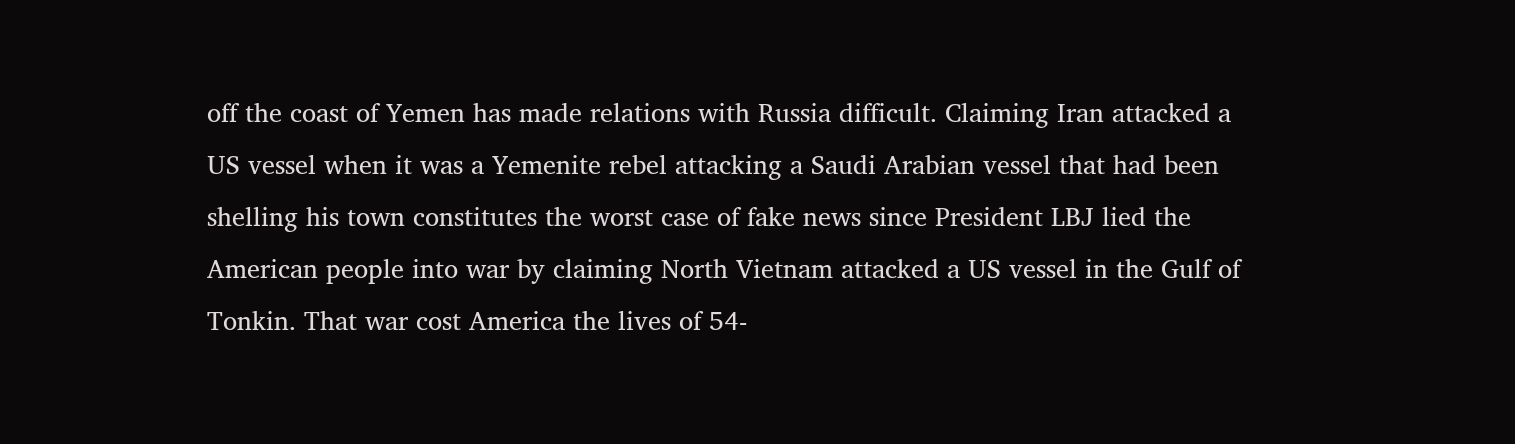off the coast of Yemen has made relations with Russia difficult. Claiming Iran attacked a US vessel when it was a Yemenite rebel attacking a Saudi Arabian vessel that had been shelling his town constitutes the worst case of fake news since President LBJ lied the American people into war by claiming North Vietnam attacked a US vessel in the Gulf of Tonkin. That war cost America the lives of 54-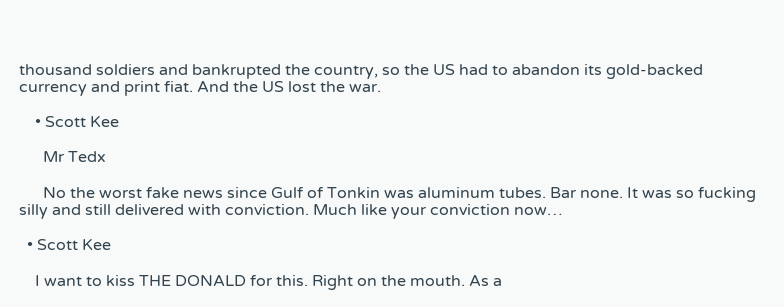thousand soldiers and bankrupted the country, so the US had to abandon its gold-backed currency and print fiat. And the US lost the war.

    • Scott Kee

      Mr Tedx

      No the worst fake news since Gulf of Tonkin was aluminum tubes. Bar none. It was so fucking silly and still delivered with conviction. Much like your conviction now…

  • Scott Kee

    I want to kiss THE DONALD for this. Right on the mouth. As a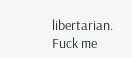libertarian. Fuck me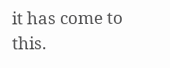it has come to this.